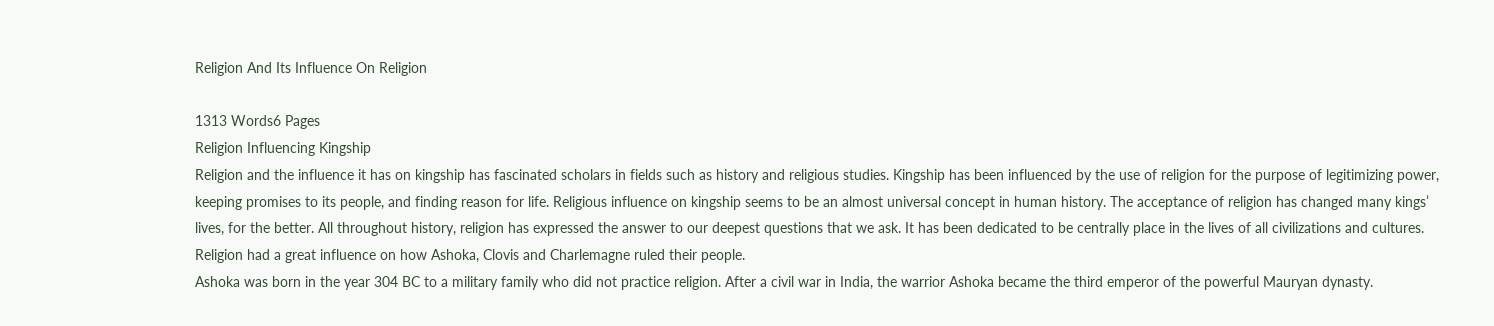Religion And Its Influence On Religion

1313 Words6 Pages
Religion Influencing Kingship
Religion and the influence it has on kingship has fascinated scholars in fields such as history and religious studies. Kingship has been influenced by the use of religion for the purpose of legitimizing power, keeping promises to its people, and finding reason for life. Religious influence on kingship seems to be an almost universal concept in human history. The acceptance of religion has changed many kings’ lives, for the better. All throughout history, religion has expressed the answer to our deepest questions that we ask. It has been dedicated to be centrally place in the lives of all civilizations and cultures. Religion had a great influence on how Ashoka, Clovis and Charlemagne ruled their people.
Ashoka was born in the year 304 BC to a military family who did not practice religion. After a civil war in India, the warrior Ashoka became the third emperor of the powerful Mauryan dynasty.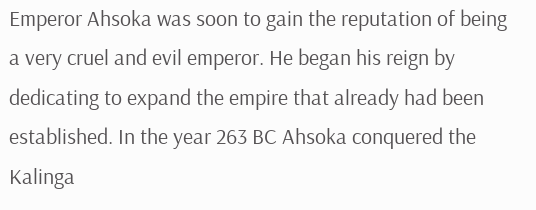Emperor Ahsoka was soon to gain the reputation of being a very cruel and evil emperor. He began his reign by dedicating to expand the empire that already had been established. In the year 263 BC Ahsoka conquered the Kalinga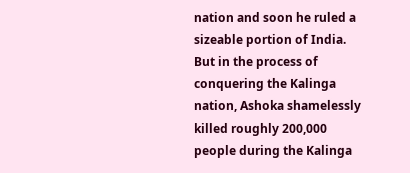nation and soon he ruled a sizeable portion of India. But in the process of conquering the Kalinga nation, Ashoka shamelessly killed roughly 200,000 people during the Kalinga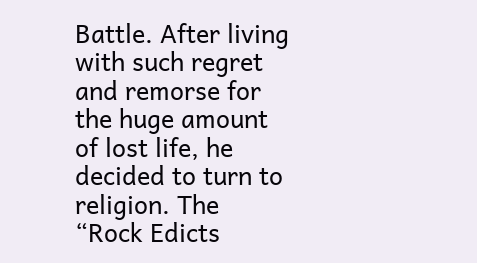Battle. After living with such regret and remorse for the huge amount of lost life, he decided to turn to religion. The “Rock Edicts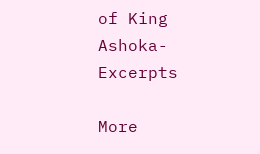of King Ashoka-Excerpts

More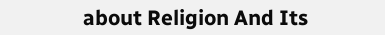about Religion And Its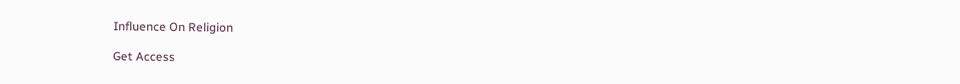Influence On Religion

Get Access